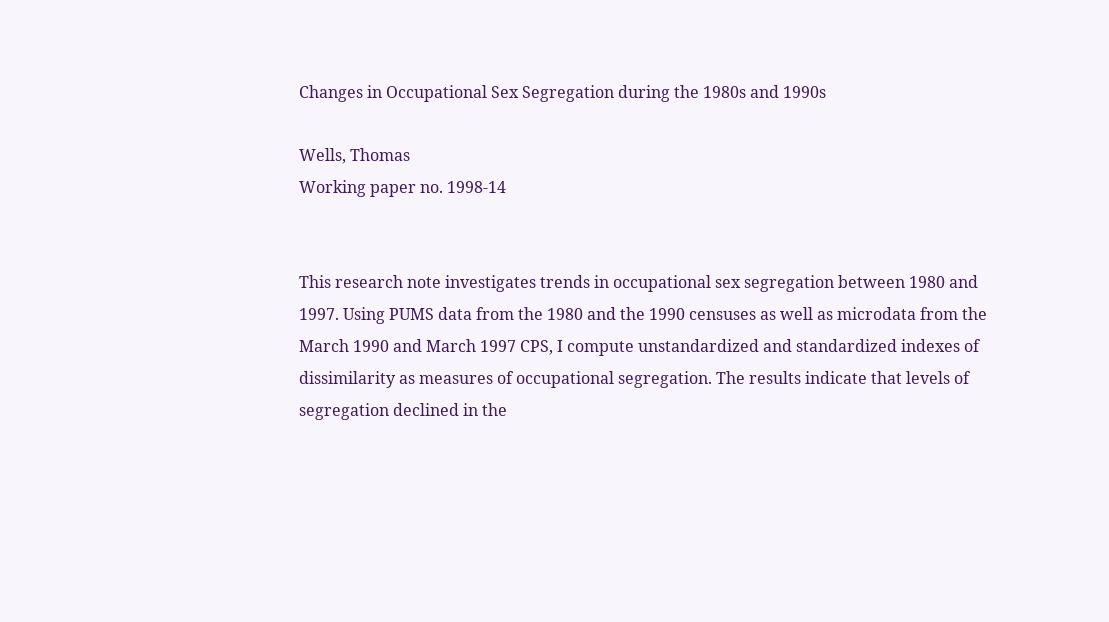Changes in Occupational Sex Segregation during the 1980s and 1990s

Wells, Thomas
Working paper no. 1998-14


This research note investigates trends in occupational sex segregation between 1980 and 1997. Using PUMS data from the 1980 and the 1990 censuses as well as microdata from the March 1990 and March 1997 CPS, I compute unstandardized and standardized indexes of dissimilarity as measures of occupational segregation. The results indicate that levels of segregation declined in the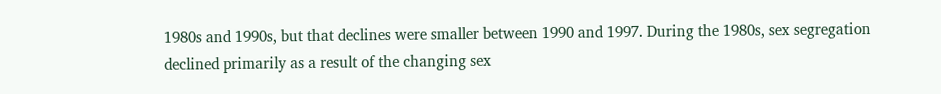1980s and 1990s, but that declines were smaller between 1990 and 1997. During the 1980s, sex segregation declined primarily as a result of the changing sex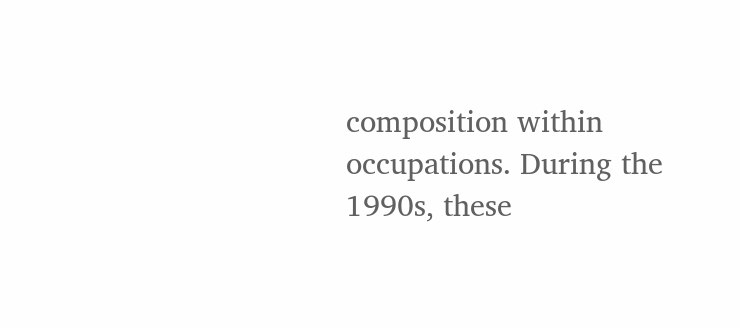composition within occupations. During the 1990s, these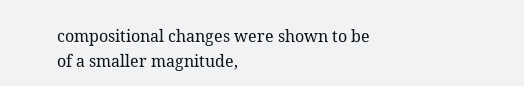compositional changes were shown to be of a smaller magnitude,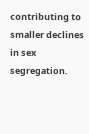contributing to smaller declines in sex segregation.